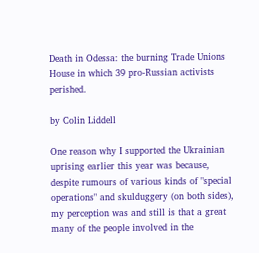Death in Odessa: the burning Trade Unions House in which 39 pro-Russian activists perished.

by Colin Liddell

One reason why I supported the Ukrainian uprising earlier this year was because, despite rumours of various kinds of "special operations" and skulduggery (on both sides), my perception was and still is that a great many of the people involved in the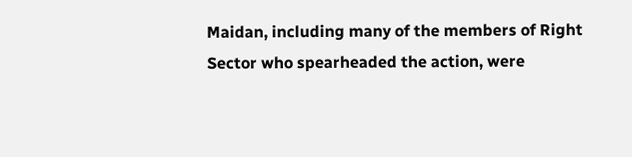Maidan, including many of the members of Right Sector who spearheaded the action, were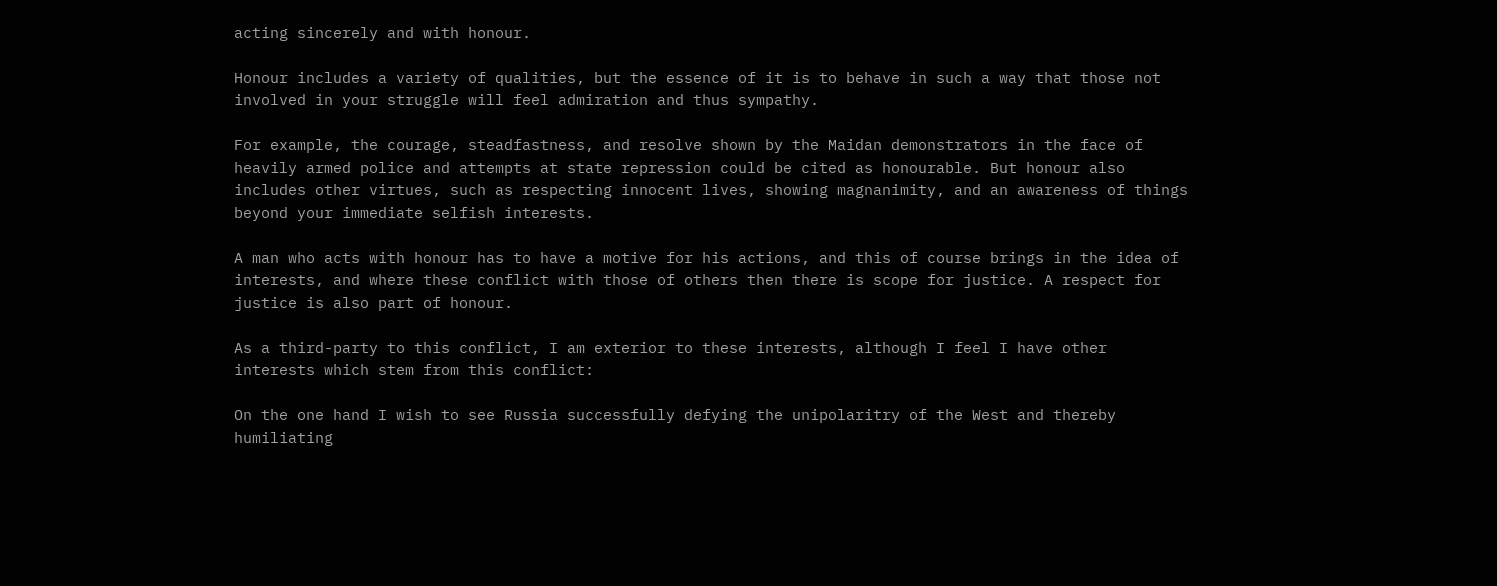acting sincerely and with honour.

Honour includes a variety of qualities, but the essence of it is to behave in such a way that those not involved in your struggle will feel admiration and thus sympathy.

For example, the courage, steadfastness, and resolve shown by the Maidan demonstrators in the face of heavily armed police and attempts at state repression could be cited as honourable. But honour also includes other virtues, such as respecting innocent lives, showing magnanimity, and an awareness of things beyond your immediate selfish interests.

A man who acts with honour has to have a motive for his actions, and this of course brings in the idea of interests, and where these conflict with those of others then there is scope for justice. A respect for justice is also part of honour.

As a third-party to this conflict, I am exterior to these interests, although I feel I have other interests which stem from this conflict:

On the one hand I wish to see Russia successfully defying the unipolaritry of the West and thereby humiliating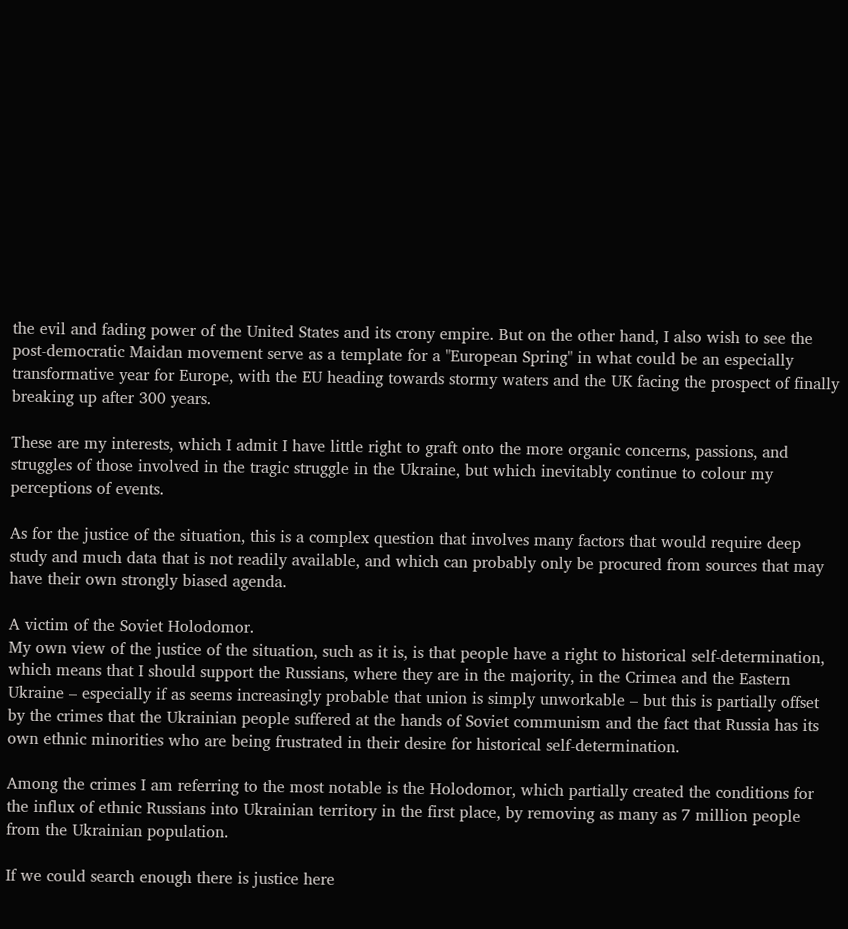the evil and fading power of the United States and its crony empire. But on the other hand, I also wish to see the post-democratic Maidan movement serve as a template for a "European Spring" in what could be an especially transformative year for Europe, with the EU heading towards stormy waters and the UK facing the prospect of finally breaking up after 300 years.

These are my interests, which I admit I have little right to graft onto the more organic concerns, passions, and struggles of those involved in the tragic struggle in the Ukraine, but which inevitably continue to colour my perceptions of events.

As for the justice of the situation, this is a complex question that involves many factors that would require deep study and much data that is not readily available, and which can probably only be procured from sources that may have their own strongly biased agenda.

A victim of the Soviet Holodomor.
My own view of the justice of the situation, such as it is, is that people have a right to historical self-determination, which means that I should support the Russians, where they are in the majority, in the Crimea and the Eastern Ukraine – especially if as seems increasingly probable that union is simply unworkable – but this is partially offset by the crimes that the Ukrainian people suffered at the hands of Soviet communism and the fact that Russia has its own ethnic minorities who are being frustrated in their desire for historical self-determination.

Among the crimes I am referring to the most notable is the Holodomor, which partially created the conditions for the influx of ethnic Russians into Ukrainian territory in the first place, by removing as many as 7 million people from the Ukrainian population.

If we could search enough there is justice here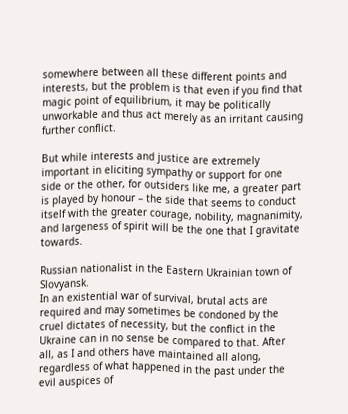somewhere between all these different points and interests, but the problem is that even if you find that magic point of equilibrium, it may be politically unworkable and thus act merely as an irritant causing further conflict.

But while interests and justice are extremely important in eliciting sympathy or support for one side or the other, for outsiders like me, a greater part is played by honour – the side that seems to conduct itself with the greater courage, nobility, magnanimity, and largeness of spirit will be the one that I gravitate towards.

Russian nationalist in the Eastern Ukrainian town of Slovyansk.
In an existential war of survival, brutal acts are required and may sometimes be condoned by the cruel dictates of necessity, but the conflict in the Ukraine can in no sense be compared to that. After all, as I and others have maintained all along, regardless of what happened in the past under the evil auspices of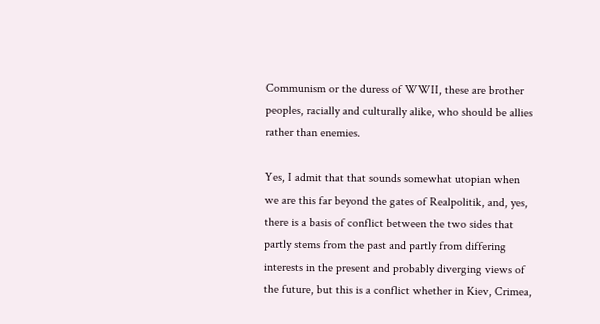Communism or the duress of WWII, these are brother peoples, racially and culturally alike, who should be allies rather than enemies.

Yes, I admit that that sounds somewhat utopian when we are this far beyond the gates of Realpolitik, and, yes, there is a basis of conflict between the two sides that partly stems from the past and partly from differing interests in the present and probably diverging views of the future, but this is a conflict whether in Kiev, Crimea,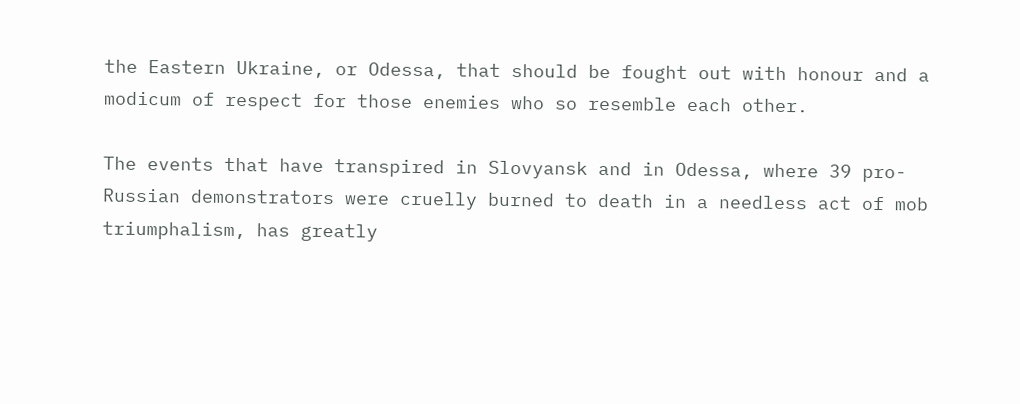the Eastern Ukraine, or Odessa, that should be fought out with honour and a modicum of respect for those enemies who so resemble each other.

The events that have transpired in Slovyansk and in Odessa, where 39 pro-Russian demonstrators were cruelly burned to death in a needless act of mob triumphalism, has greatly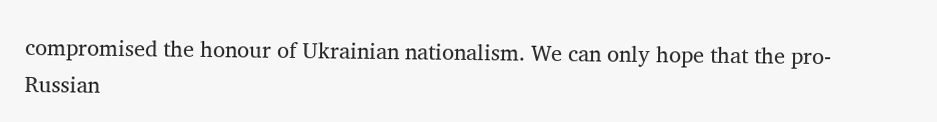compromised the honour of Ukrainian nationalism. We can only hope that the pro-Russian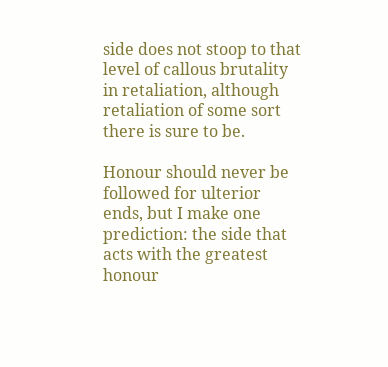side does not stoop to that level of callous brutality in retaliation, although retaliation of some sort there is sure to be.

Honour should never be followed for ulterior ends, but I make one prediction: the side that acts with the greatest honour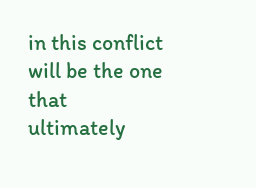in this conflict will be the one that ultimately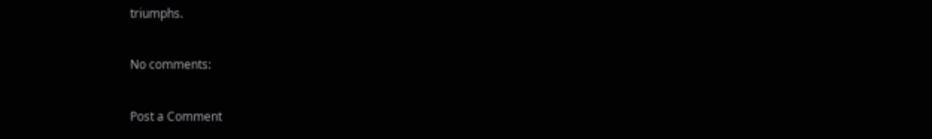triumphs.

No comments:

Post a Comment